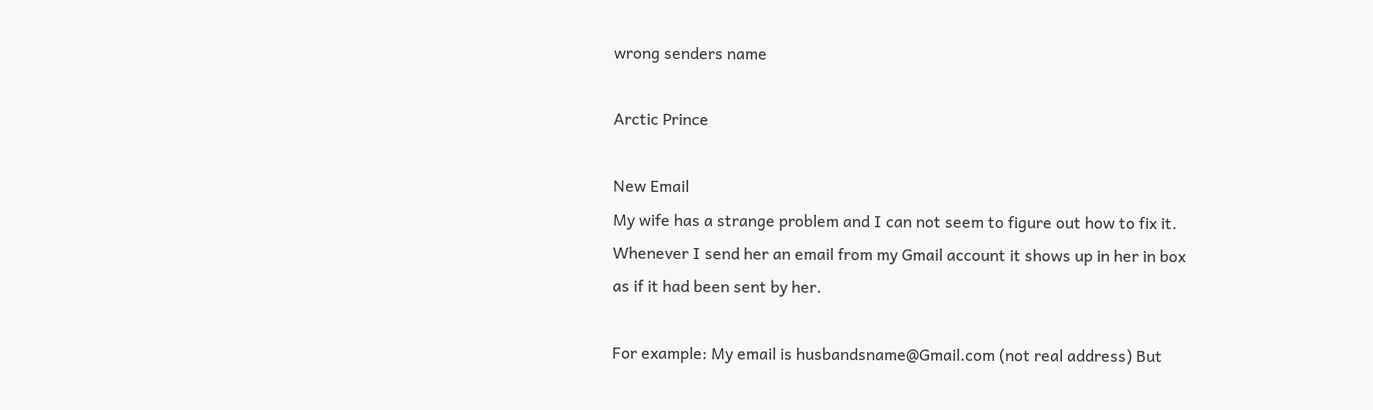wrong senders name

Arctic Prince

New Email
My wife has a strange problem and I can not seem to figure out how to fix it. Whenever I send her an email from my Gmail account it shows up in her in box as if it had been sent by her.

For example: My email is husbandsname@Gmail.com (not real address) But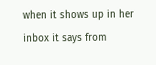when it shows up in her inbox it says from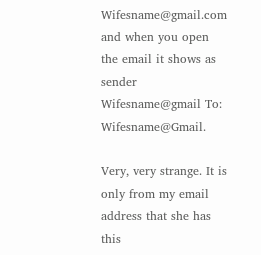Wifesname@gmail.com and when you open the email it shows as sender Wifesname@gmail To: Wifesname@Gmail.

Very, very strange. It is only from my email address that she has this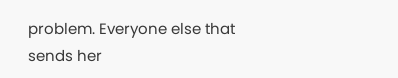problem. Everyone else that sends her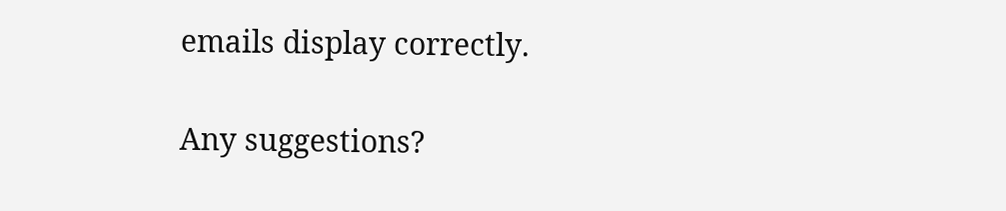emails display correctly.

Any suggestions?